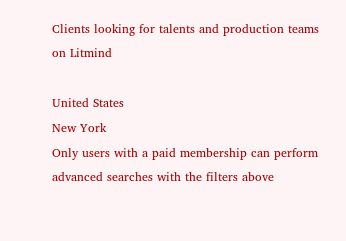Clients looking for talents and production teams on Litmind

United States
New York
Only users with a paid membership can perform advanced searches with the filters above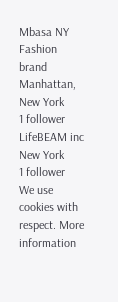Mbasa NY
Fashion brand
Manhattan, New York
1 follower
LifeBEAM inc
New York
1 follower
We use cookies with respect. More information